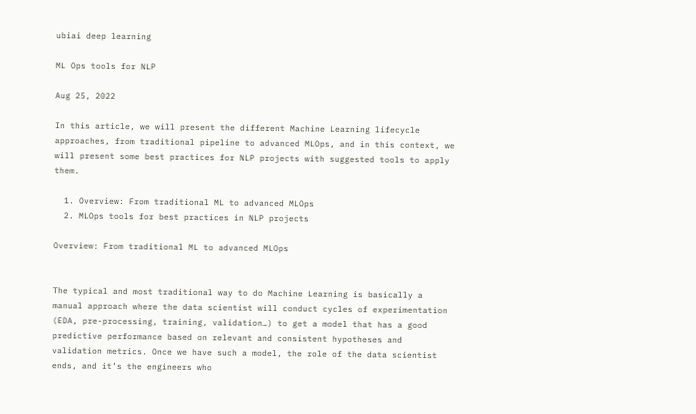ubiai deep learning

ML Ops tools for NLP

Aug 25, 2022

In this article, we will present the different Machine Learning lifecycle approaches, from traditional pipeline to advanced MLOps, and in this context, we will present some best practices for NLP projects with suggested tools to apply them.

  1. Overview: From traditional ML to advanced MLOps
  2. MLOps tools for best practices in NLP projects

Overview: From traditional ML to advanced MLOps


The typical and most traditional way to do Machine Learning is basically a manual approach where the data scientist will conduct cycles of experimentation (EDA, pre-processing, training, validation…) to get a model that has a good predictive performance based on relevant and consistent hypotheses and validation metrics. Once we have such a model, the role of the data scientist ends, and it’s the engineers who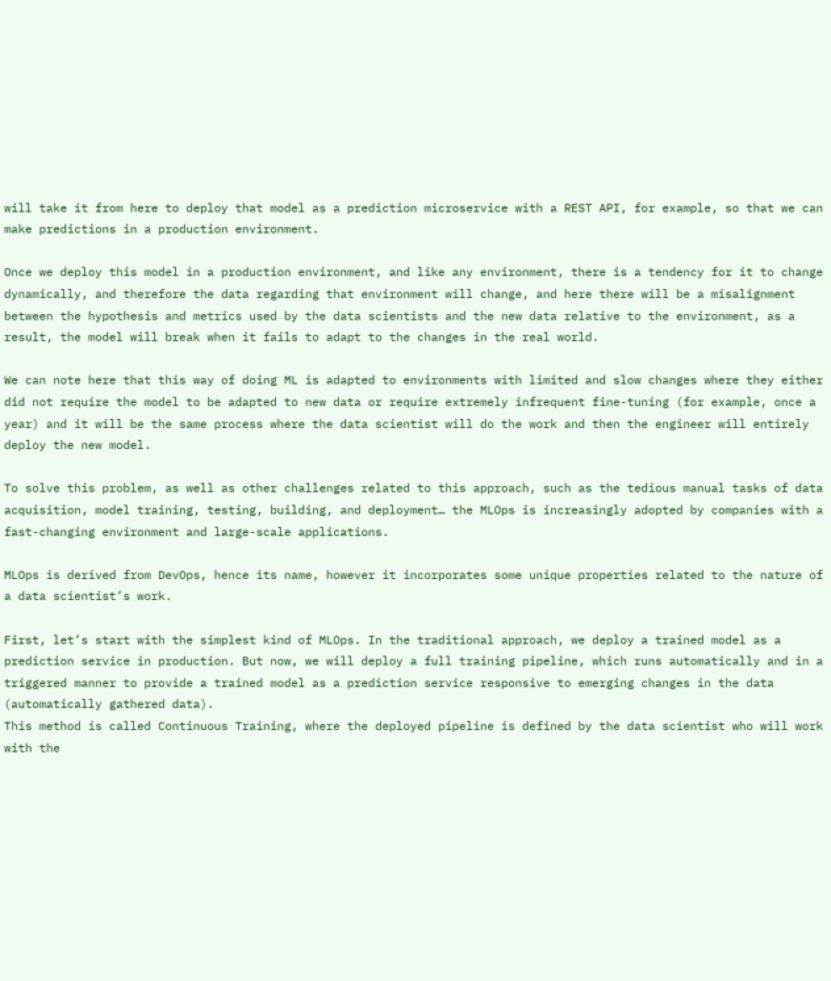will take it from here to deploy that model as a prediction microservice with a REST API, for example, so that we can make predictions in a production environment.

Once we deploy this model in a production environment, and like any environment, there is a tendency for it to change dynamically, and therefore the data regarding that environment will change, and here there will be a misalignment between the hypothesis and metrics used by the data scientists and the new data relative to the environment, as a result, the model will break when it fails to adapt to the changes in the real world.

We can note here that this way of doing ML is adapted to environments with limited and slow changes where they either did not require the model to be adapted to new data or require extremely infrequent fine-tuning (for example, once a year) and it will be the same process where the data scientist will do the work and then the engineer will entirely deploy the new model.

To solve this problem, as well as other challenges related to this approach, such as the tedious manual tasks of data acquisition, model training, testing, building, and deployment… the MLOps is increasingly adopted by companies with a fast-changing environment and large-scale applications.

MLOps is derived from DevOps, hence its name, however it incorporates some unique properties related to the nature of a data scientist’s work.

First, let’s start with the simplest kind of MLOps. In the traditional approach, we deploy a trained model as a prediction service in production. But now, we will deploy a full training pipeline, which runs automatically and in a triggered manner to provide a trained model as a prediction service responsive to emerging changes in the data (automatically gathered data).
This method is called Continuous Training, where the deployed pipeline is defined by the data scientist who will work with the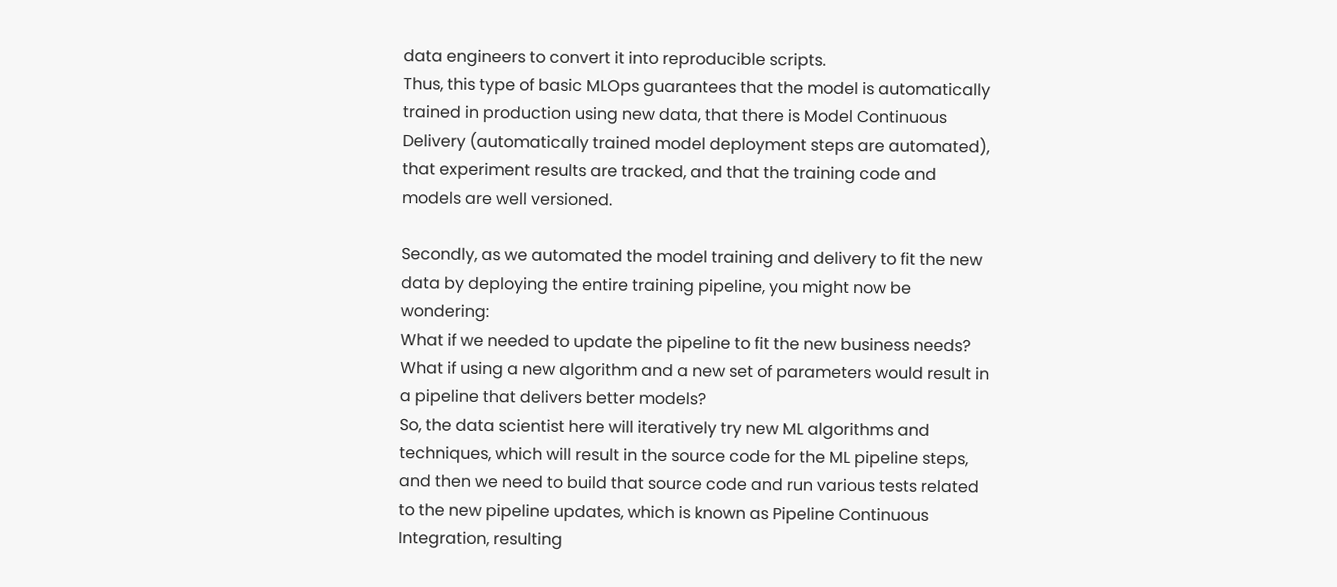data engineers to convert it into reproducible scripts.
Thus, this type of basic MLOps guarantees that the model is automatically trained in production using new data, that there is Model Continuous Delivery (automatically trained model deployment steps are automated), that experiment results are tracked, and that the training code and models are well versioned.

Secondly, as we automated the model training and delivery to fit the new data by deploying the entire training pipeline, you might now be wondering:
What if we needed to update the pipeline to fit the new business needs?
What if using a new algorithm and a new set of parameters would result in a pipeline that delivers better models?
So, the data scientist here will iteratively try new ML algorithms and techniques, which will result in the source code for the ML pipeline steps, and then we need to build that source code and run various tests related to the new pipeline updates, which is known as Pipeline Continuous Integration, resulting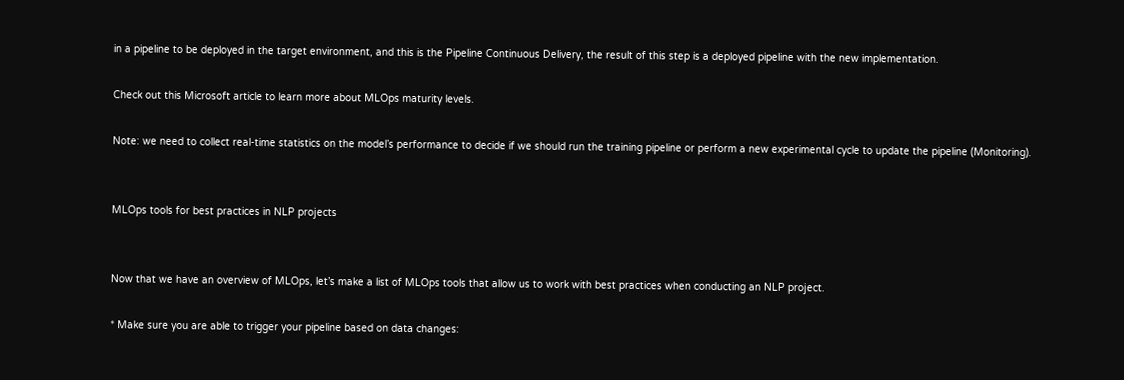in a pipeline to be deployed in the target environment, and this is the Pipeline Continuous Delivery, the result of this step is a deployed pipeline with the new implementation.

Check out this Microsoft article to learn more about MLOps maturity levels.

Note: we need to collect real-time statistics on the model’s performance to decide if we should run the training pipeline or perform a new experimental cycle to update the pipeline (Monitoring).


MLOps tools for best practices in NLP projects


Now that we have an overview of MLOps, let’s make a list of MLOps tools that allow us to work with best practices when conducting an NLP project.

* Make sure you are able to trigger your pipeline based on data changes: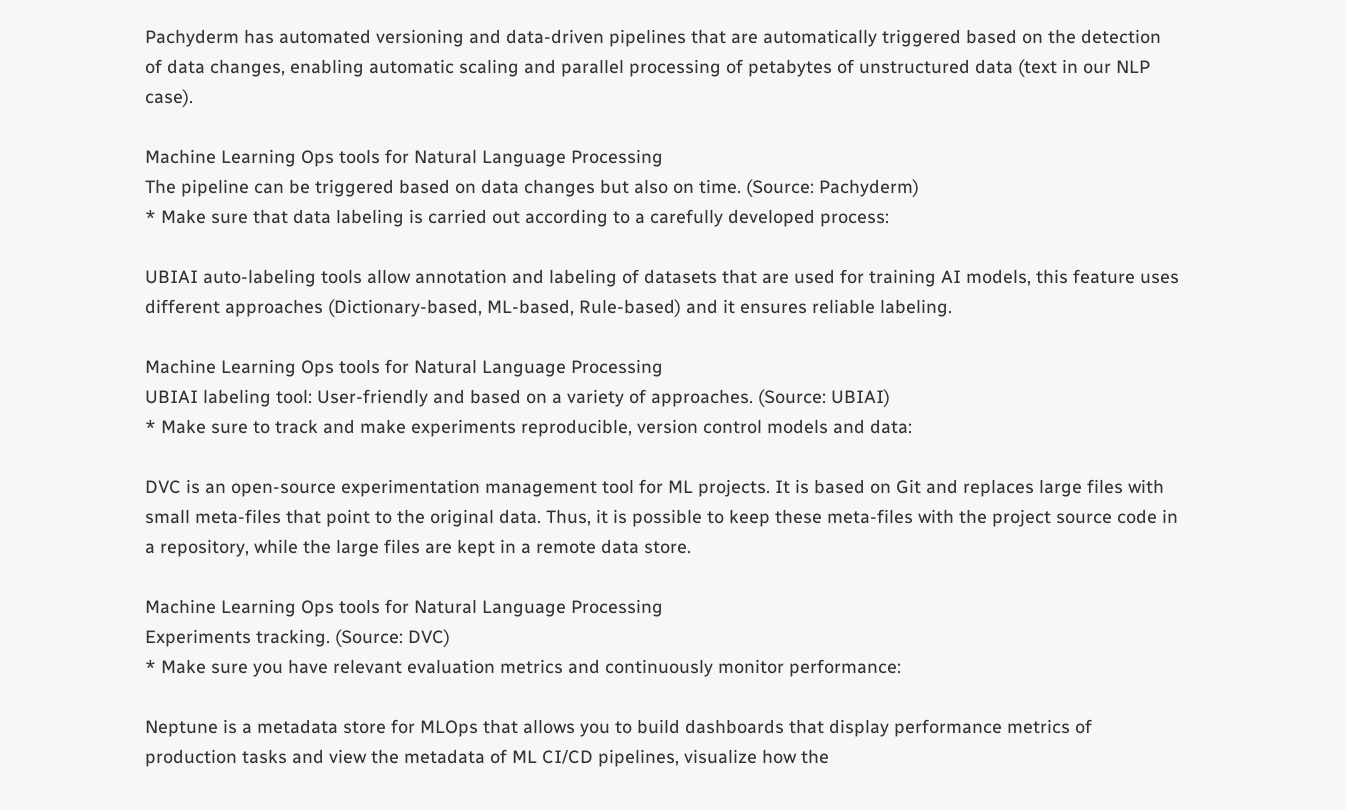Pachyderm has automated versioning and data-driven pipelines that are automatically triggered based on the detection of data changes, enabling automatic scaling and parallel processing of petabytes of unstructured data (text in our NLP case).

Machine Learning Ops tools for Natural Language Processing
The pipeline can be triggered based on data changes but also on time. (Source: Pachyderm)
* Make sure that data labeling is carried out according to a carefully developed process:

UBIAI auto-labeling tools allow annotation and labeling of datasets that are used for training AI models, this feature uses different approaches (Dictionary-based, ML-based, Rule-based) and it ensures reliable labeling.

Machine Learning Ops tools for Natural Language Processing
UBIAI labeling tool: User-friendly and based on a variety of approaches. (Source: UBIAI)
* Make sure to track and make experiments reproducible, version control models and data:

DVC is an open-source experimentation management tool for ML projects. It is based on Git and replaces large files with small meta-files that point to the original data. Thus, it is possible to keep these meta-files with the project source code in a repository, while the large files are kept in a remote data store.

Machine Learning Ops tools for Natural Language Processing
Experiments tracking. (Source: DVC)
* Make sure you have relevant evaluation metrics and continuously monitor performance:

Neptune is a metadata store for MLOps that allows you to build dashboards that display performance metrics of production tasks and view the metadata of ML CI/CD pipelines, visualize how the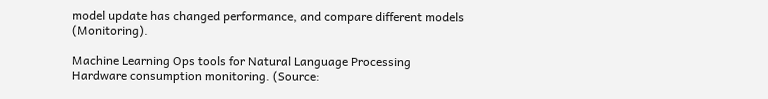model update has changed performance, and compare different models (Monitoring).

Machine Learning Ops tools for Natural Language Processing
Hardware consumption monitoring. (Source: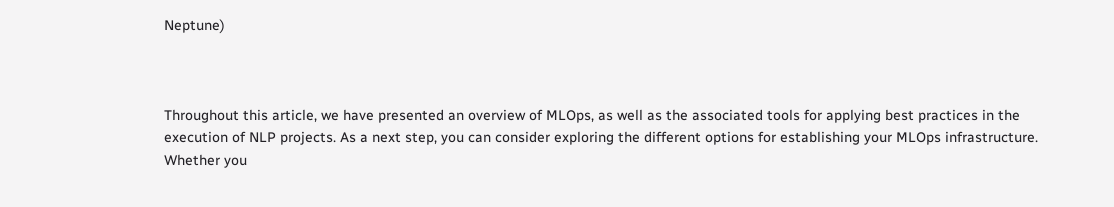Neptune)



Throughout this article, we have presented an overview of MLOps, as well as the associated tools for applying best practices in the execution of NLP projects. As a next step, you can consider exploring the different options for establishing your MLOps infrastructure. Whether you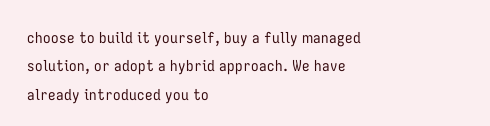choose to build it yourself, buy a fully managed solution, or adopt a hybrid approach. We have already introduced you to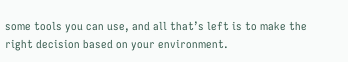some tools you can use, and all that’s left is to make the right decision based on your environment.